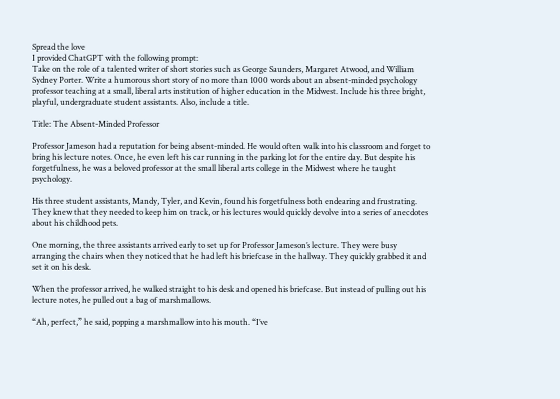Spread the love
I provided ChatGPT with the following prompt:
Take on the role of a talented writer of short stories such as George Saunders, Margaret Atwood, and William Sydney Porter. Write a humorous short story of no more than 1000 words about an absent-minded psychology professor teaching at a small, liberal arts institution of higher education in the Midwest. Include his three bright, playful, undergraduate student assistants. Also, include a title.

Title: The Absent-Minded Professor

Professor Jameson had a reputation for being absent-minded. He would often walk into his classroom and forget to bring his lecture notes. Once, he even left his car running in the parking lot for the entire day. But despite his forgetfulness, he was a beloved professor at the small liberal arts college in the Midwest where he taught psychology.

His three student assistants, Mandy, Tyler, and Kevin, found his forgetfulness both endearing and frustrating. They knew that they needed to keep him on track, or his lectures would quickly devolve into a series of anecdotes about his childhood pets.

One morning, the three assistants arrived early to set up for Professor Jameson’s lecture. They were busy arranging the chairs when they noticed that he had left his briefcase in the hallway. They quickly grabbed it and set it on his desk.

When the professor arrived, he walked straight to his desk and opened his briefcase. But instead of pulling out his lecture notes, he pulled out a bag of marshmallows.

“Ah, perfect,” he said, popping a marshmallow into his mouth. “I’ve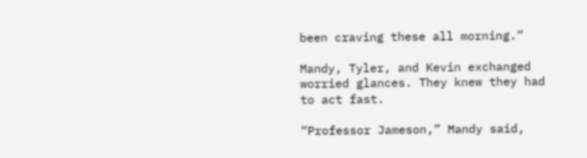been craving these all morning.”

Mandy, Tyler, and Kevin exchanged worried glances. They knew they had to act fast.

“Professor Jameson,” Mandy said,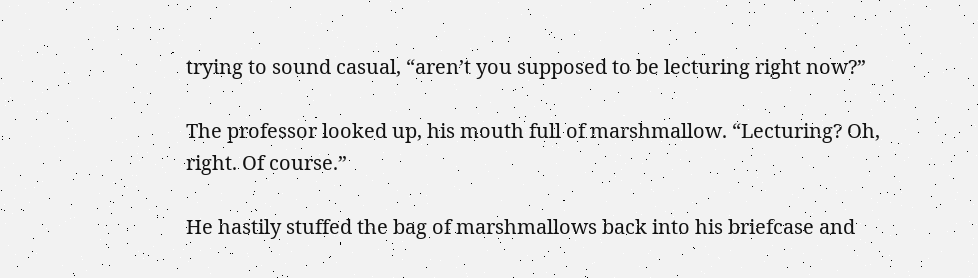trying to sound casual, “aren’t you supposed to be lecturing right now?”

The professor looked up, his mouth full of marshmallow. “Lecturing? Oh, right. Of course.”

He hastily stuffed the bag of marshmallows back into his briefcase and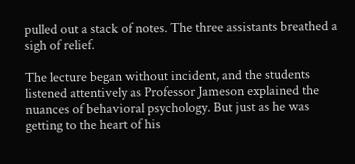pulled out a stack of notes. The three assistants breathed a sigh of relief.

The lecture began without incident, and the students listened attentively as Professor Jameson explained the nuances of behavioral psychology. But just as he was getting to the heart of his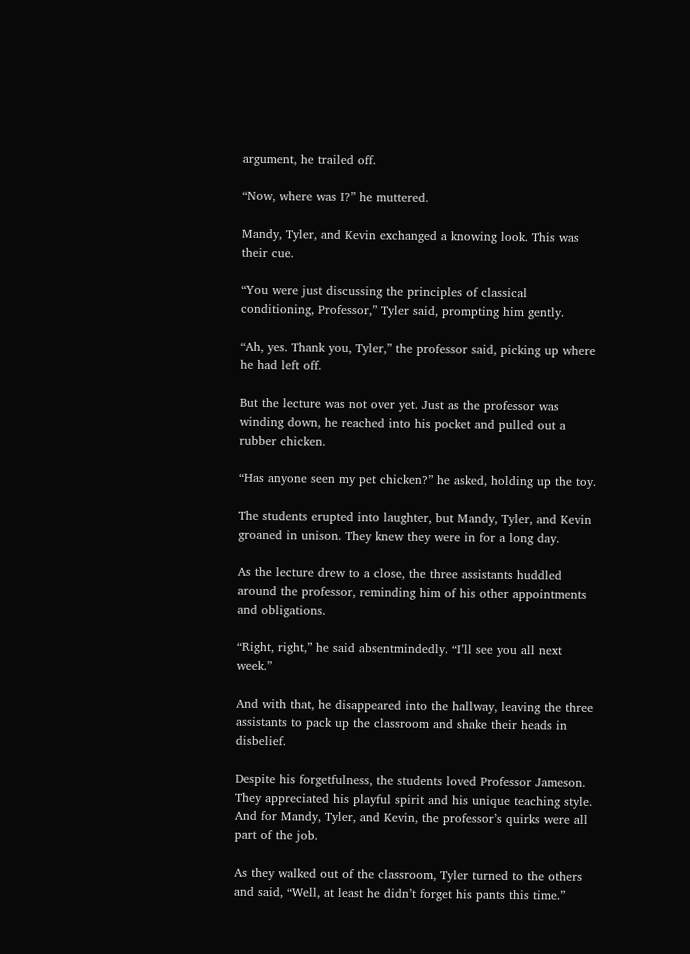argument, he trailed off.

“Now, where was I?” he muttered.

Mandy, Tyler, and Kevin exchanged a knowing look. This was their cue.

“You were just discussing the principles of classical conditioning, Professor,” Tyler said, prompting him gently.

“Ah, yes. Thank you, Tyler,” the professor said, picking up where he had left off.

But the lecture was not over yet. Just as the professor was winding down, he reached into his pocket and pulled out a rubber chicken.

“Has anyone seen my pet chicken?” he asked, holding up the toy.

The students erupted into laughter, but Mandy, Tyler, and Kevin groaned in unison. They knew they were in for a long day.

As the lecture drew to a close, the three assistants huddled around the professor, reminding him of his other appointments and obligations.

“Right, right,” he said absentmindedly. “I’ll see you all next week.”

And with that, he disappeared into the hallway, leaving the three assistants to pack up the classroom and shake their heads in disbelief.

Despite his forgetfulness, the students loved Professor Jameson. They appreciated his playful spirit and his unique teaching style. And for Mandy, Tyler, and Kevin, the professor’s quirks were all part of the job.

As they walked out of the classroom, Tyler turned to the others and said, “Well, at least he didn’t forget his pants this time.”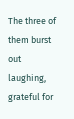The three of them burst out laughing, grateful for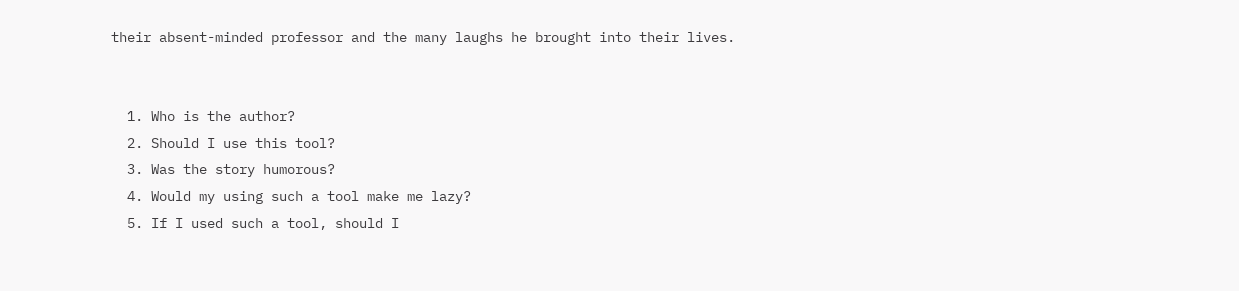their absent-minded professor and the many laughs he brought into their lives.


  1. Who is the author?
  2. Should I use this tool?
  3. Was the story humorous?
  4. Would my using such a tool make me lazy?
  5. If I used such a tool, should I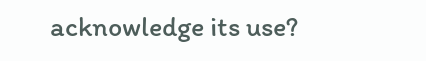acknowledge its use?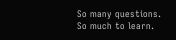So many questions. So much to learn.